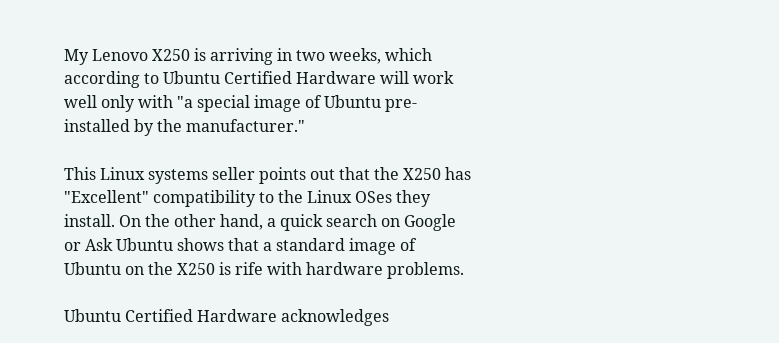My Lenovo X250 is arriving in two weeks, which according to Ubuntu Certified Hardware will work well only with "a special image of Ubuntu pre-installed by the manufacturer."

This Linux systems seller points out that the X250 has "Excellent" compatibility to the Linux OSes they install. On the other hand, a quick search on Google or Ask Ubuntu shows that a standard image of Ubuntu on the X250 is rife with hardware problems.

Ubuntu Certified Hardware acknowledges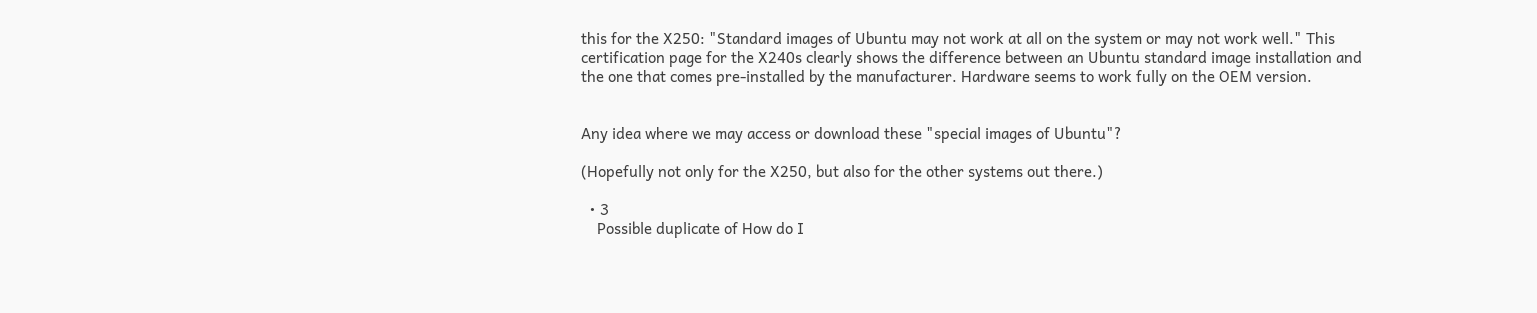this for the X250: "Standard images of Ubuntu may not work at all on the system or may not work well." This certification page for the X240s clearly shows the difference between an Ubuntu standard image installation and the one that comes pre-installed by the manufacturer. Hardware seems to work fully on the OEM version.


Any idea where we may access or download these "special images of Ubuntu"?

(Hopefully not only for the X250, but also for the other systems out there.)

  • 3
    Possible duplicate of How do I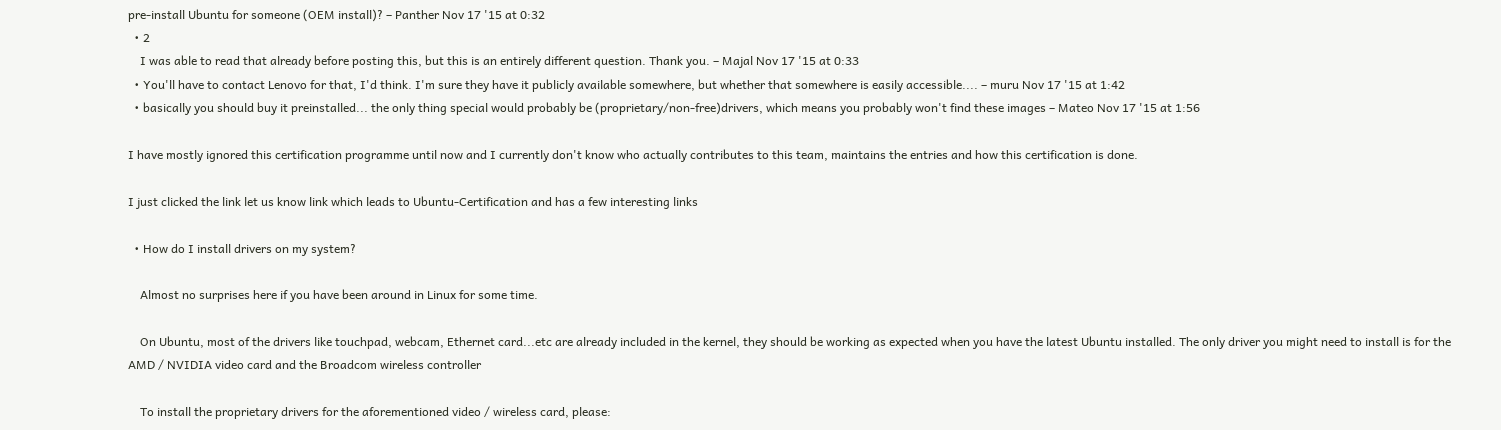pre-install Ubuntu for someone (OEM install)? – Panther Nov 17 '15 at 0:32
  • 2
    I was able to read that already before posting this, but this is an entirely different question. Thank you. – Majal Nov 17 '15 at 0:33
  • You'll have to contact Lenovo for that, I'd think. I'm sure they have it publicly available somewhere, but whether that somewhere is easily accessible.... – muru Nov 17 '15 at 1:42
  • basically you should buy it preinstalled... the only thing special would probably be (proprietary/non-free)drivers, which means you probably won't find these images – Mateo Nov 17 '15 at 1:56

I have mostly ignored this certification programme until now and I currently don't know who actually contributes to this team, maintains the entries and how this certification is done.

I just clicked the link let us know link which leads to Ubuntu-Certification and has a few interesting links

  • How do I install drivers on my system?

    Almost no surprises here if you have been around in Linux for some time.

    On Ubuntu, most of the drivers like touchpad, webcam, Ethernet card...etc are already included in the kernel, they should be working as expected when you have the latest Ubuntu installed. The only driver you might need to install is for the AMD / NVIDIA video card and the Broadcom wireless controller

    To install the proprietary drivers for the aforementioned video / wireless card, please: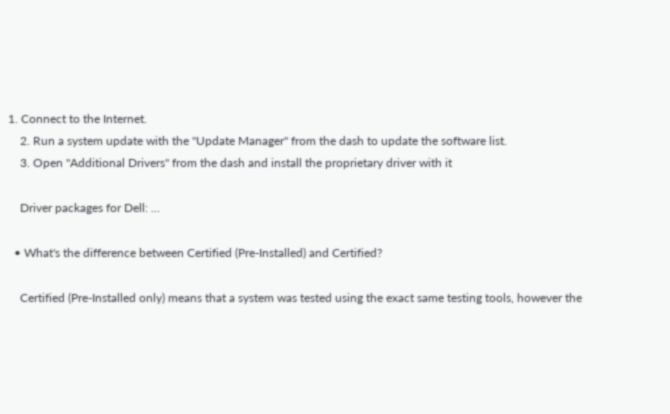1. Connect to the Internet.
    2. Run a system update with the "Update Manager" from the dash to update the software list.
    3. Open "Additional Drivers" from the dash and install the proprietary driver with it

    Driver packages for Dell: …

  • What's the difference between Certified (Pre-Installed) and Certified?

    Certified (Pre-Installed only) means that a system was tested using the exact same testing tools, however the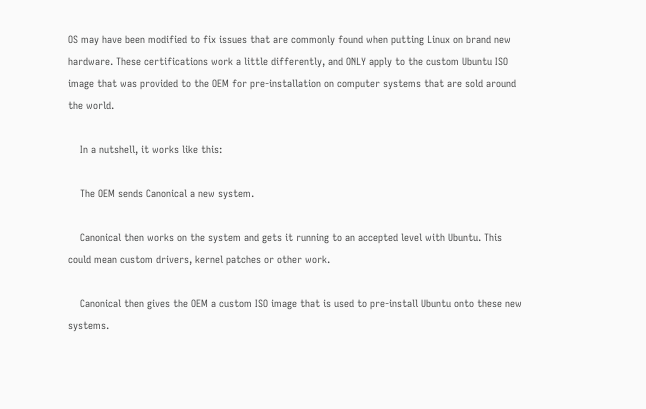OS may have been modified to fix issues that are commonly found when putting Linux on brand new hardware. These certifications work a little differently, and ONLY apply to the custom Ubuntu ISO image that was provided to the OEM for pre-installation on computer systems that are sold around the world.

    In a nutshell, it works like this:

    The OEM sends Canonical a new system.

    Canonical then works on the system and gets it running to an accepted level with Ubuntu. This could mean custom drivers, kernel patches or other work.

    Canonical then gives the OEM a custom ISO image that is used to pre-install Ubuntu onto these new systems.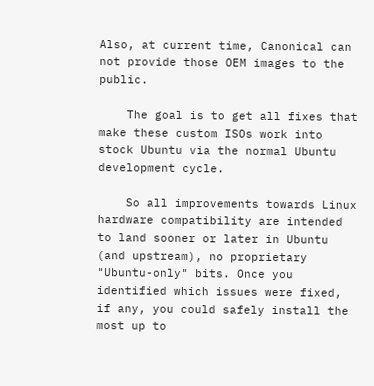Also, at current time, Canonical can not provide those OEM images to the public.

    The goal is to get all fixes that make these custom ISOs work into stock Ubuntu via the normal Ubuntu development cycle.

    So all improvements towards Linux hardware compatibility are intended to land sooner or later in Ubuntu (and upstream), no proprietary "Ubuntu-only" bits. Once you identified which issues were fixed, if any, you could safely install the most up to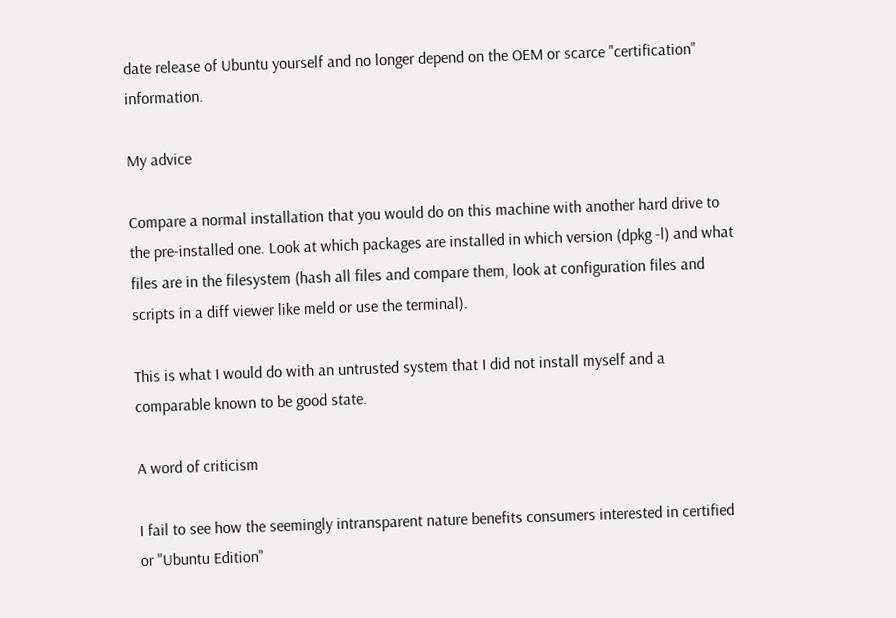date release of Ubuntu yourself and no longer depend on the OEM or scarce "certification" information.

My advice

Compare a normal installation that you would do on this machine with another hard drive to the pre-installed one. Look at which packages are installed in which version (dpkg -l) and what files are in the filesystem (hash all files and compare them, look at configuration files and scripts in a diff viewer like meld or use the terminal).

This is what I would do with an untrusted system that I did not install myself and a comparable known to be good state.

A word of criticism

I fail to see how the seemingly intransparent nature benefits consumers interested in certified or "Ubuntu Edition"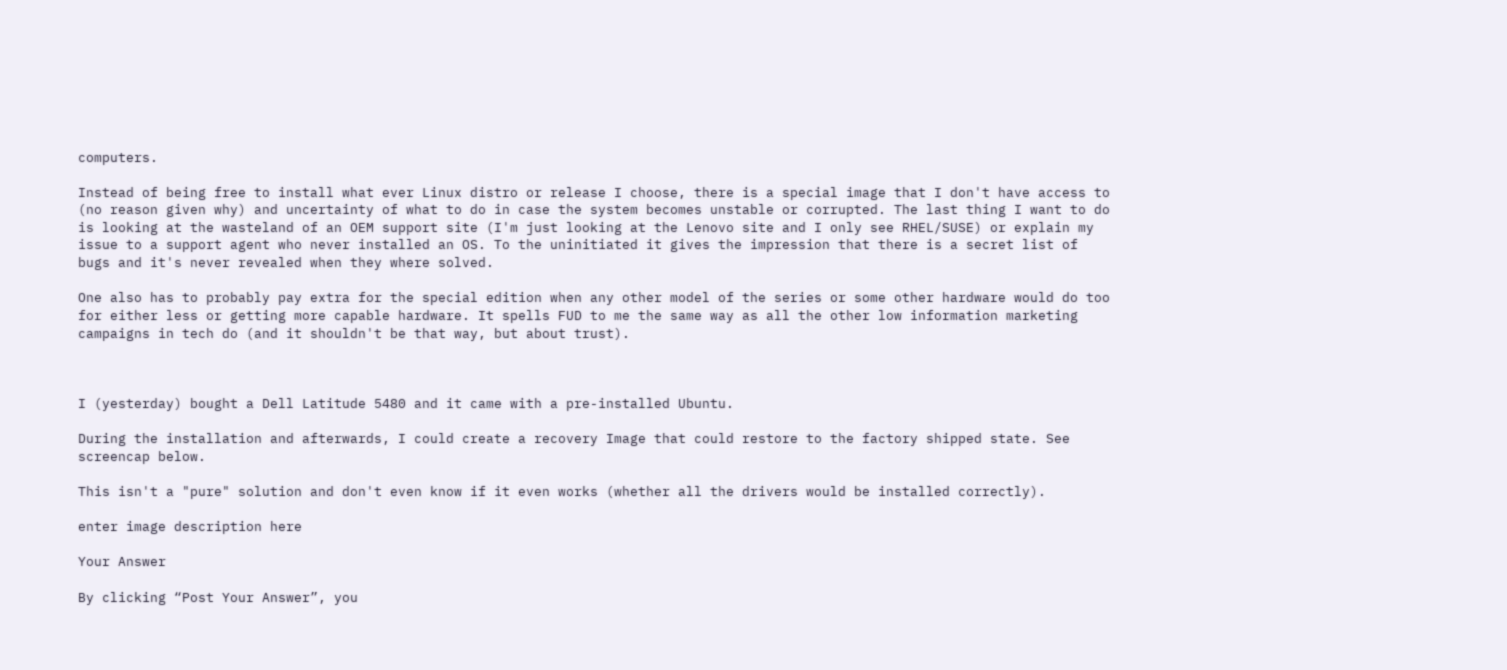computers.

Instead of being free to install what ever Linux distro or release I choose, there is a special image that I don't have access to (no reason given why) and uncertainty of what to do in case the system becomes unstable or corrupted. The last thing I want to do is looking at the wasteland of an OEM support site (I'm just looking at the Lenovo site and I only see RHEL/SUSE) or explain my issue to a support agent who never installed an OS. To the uninitiated it gives the impression that there is a secret list of bugs and it's never revealed when they where solved.

One also has to probably pay extra for the special edition when any other model of the series or some other hardware would do too for either less or getting more capable hardware. It spells FUD to me the same way as all the other low information marketing campaigns in tech do (and it shouldn't be that way, but about trust).



I (yesterday) bought a Dell Latitude 5480 and it came with a pre-installed Ubuntu.

During the installation and afterwards, I could create a recovery Image that could restore to the factory shipped state. See screencap below.

This isn't a "pure" solution and don't even know if it even works (whether all the drivers would be installed correctly).

enter image description here

Your Answer

By clicking “Post Your Answer”, you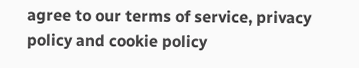agree to our terms of service, privacy policy and cookie policy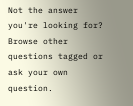Not the answer you're looking for? Browse other questions tagged or ask your own question.